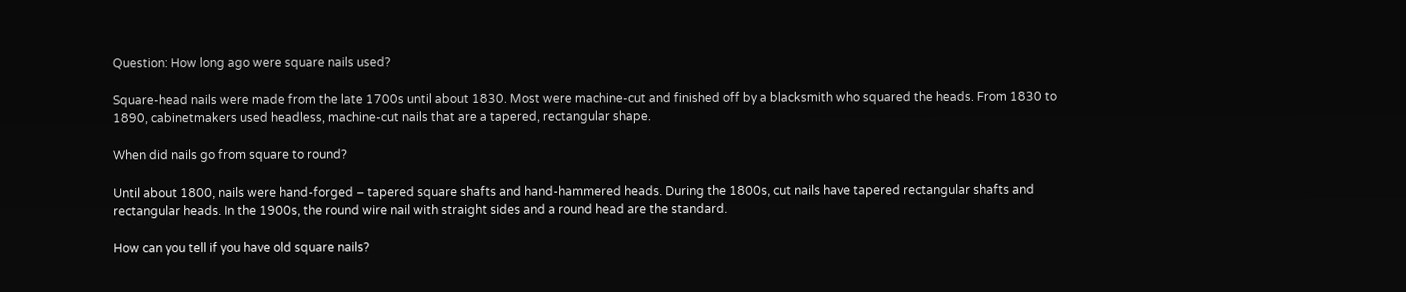Question: How long ago were square nails used?

Square-head nails were made from the late 1700s until about 1830. Most were machine-cut and finished off by a blacksmith who squared the heads. From 1830 to 1890, cabinetmakers used headless, machine-cut nails that are a tapered, rectangular shape.

When did nails go from square to round?

Until about 1800, nails were hand-forged – tapered square shafts and hand-hammered heads. During the 1800s, cut nails have tapered rectangular shafts and rectangular heads. In the 1900s, the round wire nail with straight sides and a round head are the standard.

How can you tell if you have old square nails?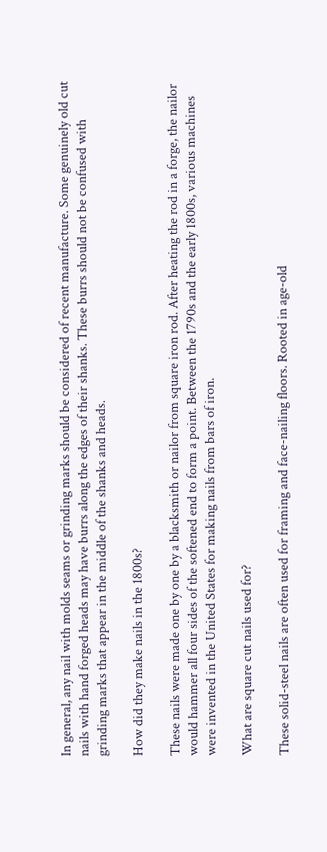In general, any nail with molds seams or grinding marks should be considered of recent manufacture. Some genuinely old cut nails with hand forged heads may have burrs along the edges of their shanks. These burrs should not be confused with grinding marks that appear in the middle of the shanks and heads.

How did they make nails in the 1800s?

These nails were made one by one by a blacksmith or nailor from square iron rod. After heating the rod in a forge, the nailor would hammer all four sides of the softened end to form a point. Between the 1790s and the early 1800s, various machines were invented in the United States for making nails from bars of iron.

What are square cut nails used for?

These solid-steel nails are often used for framing and face-nailing floors. Rooted in age-old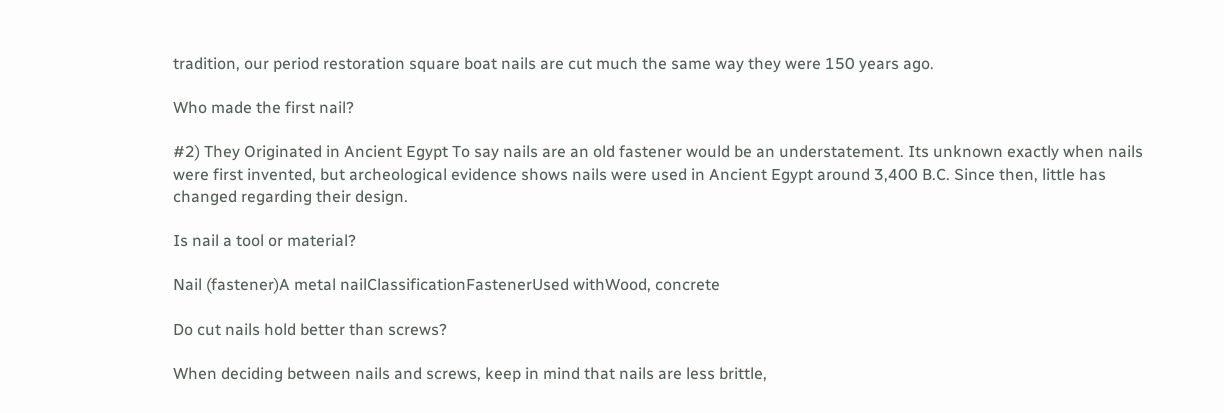tradition, our period restoration square boat nails are cut much the same way they were 150 years ago.

Who made the first nail?

#2) They Originated in Ancient Egypt To say nails are an old fastener would be an understatement. Its unknown exactly when nails were first invented, but archeological evidence shows nails were used in Ancient Egypt around 3,400 B.C. Since then, little has changed regarding their design.

Is nail a tool or material?

Nail (fastener)A metal nailClassificationFastenerUsed withWood, concrete

Do cut nails hold better than screws?

When deciding between nails and screws, keep in mind that nails are less brittle,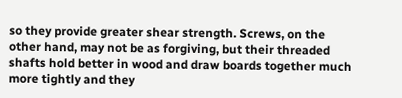so they provide greater shear strength. Screws, on the other hand, may not be as forgiving, but their threaded shafts hold better in wood and draw boards together much more tightly and they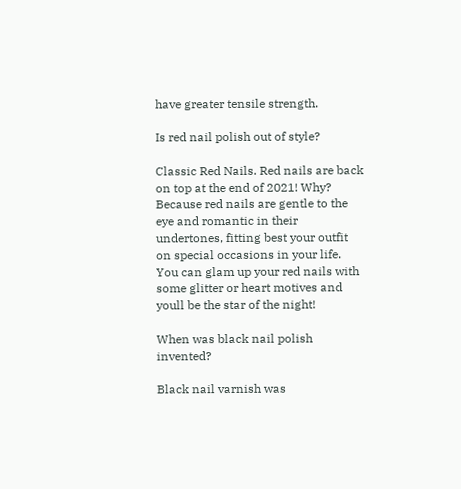have greater tensile strength.

Is red nail polish out of style?

Classic Red Nails. Red nails are back on top at the end of 2021! Why? Because red nails are gentle to the eye and romantic in their undertones, fitting best your outfit on special occasions in your life. You can glam up your red nails with some glitter or heart motives and youll be the star of the night!

When was black nail polish invented?

Black nail varnish was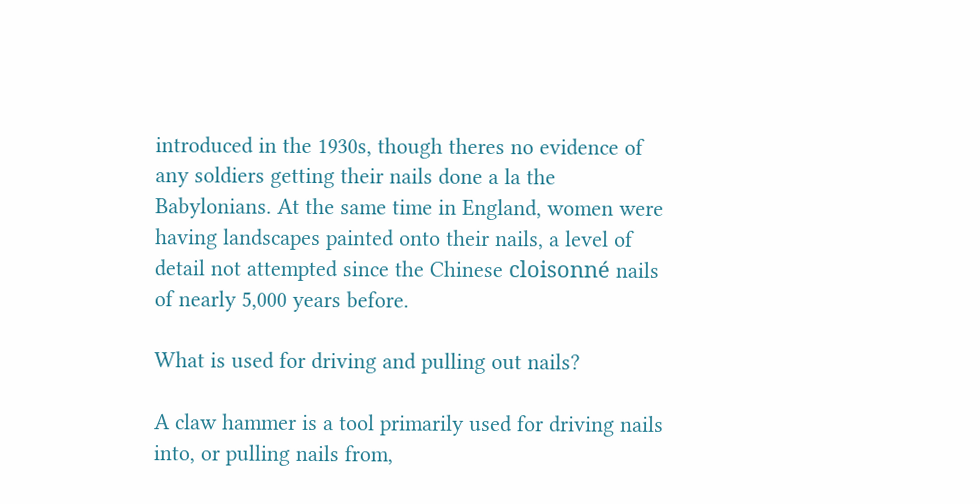introduced in the 1930s, though theres no evidence of any soldiers getting their nails done a la the Babylonians. At the same time in England, women were having landscapes painted onto their nails, a level of detail not attempted since the Chinese cloisonné nails of nearly 5,000 years before.

What is used for driving and pulling out nails?

A claw hammer is a tool primarily used for driving nails into, or pulling nails from,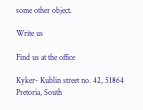some other object.

Write us

Find us at the office

Kyker- Kublin street no. 42, 51864 Pretoria, South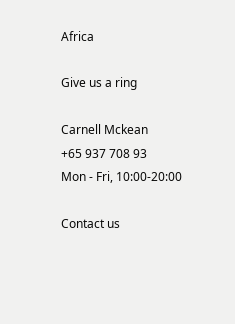Africa

Give us a ring

Carnell Mckean
+65 937 708 93
Mon - Fri, 10:00-20:00

Contact us